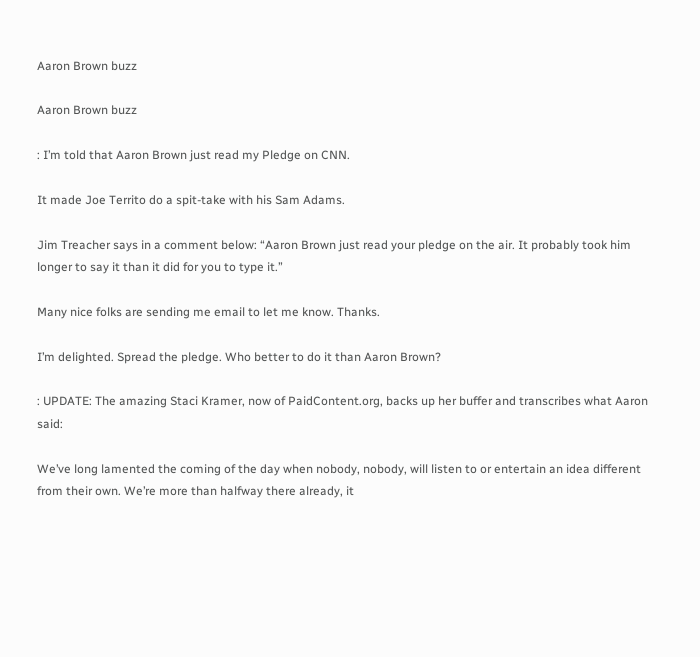Aaron Brown buzz

Aaron Brown buzz

: I’m told that Aaron Brown just read my Pledge on CNN.

It made Joe Territo do a spit-take with his Sam Adams.

Jim Treacher says in a comment below: “Aaron Brown just read your pledge on the air. It probably took him longer to say it than it did for you to type it.”

Many nice folks are sending me email to let me know. Thanks.

I’m delighted. Spread the pledge. Who better to do it than Aaron Brown?

: UPDATE: The amazing Staci Kramer, now of PaidContent.org, backs up her buffer and transcribes what Aaron said:

We’ve long lamented the coming of the day when nobody, nobody, will listen to or entertain an idea different from their own. We’re more than halfway there already, it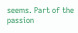seems. Part of the passion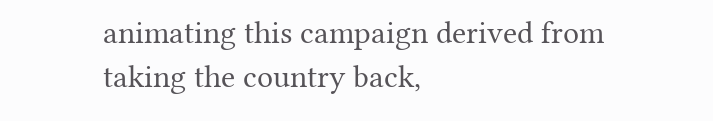animating this campaign derived from taking the country back,